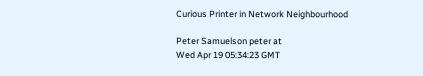Curious Printer in Network Neighbourhood

Peter Samuelson peter at
Wed Apr 19 05:34:23 GMT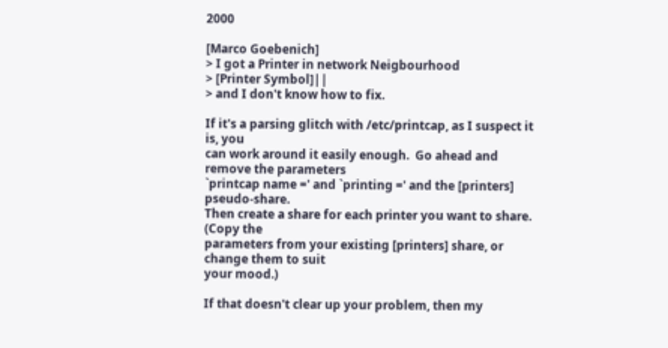2000

[Marco Goebenich]
> I got a Printer in network Neigbourhood
> [Printer Symbol]||
> and I don't know how to fix.

If it's a parsing glitch with /etc/printcap, as I suspect it is, you
can work around it easily enough.  Go ahead and remove the parameters
`printcap name =' and `printing =' and the [printers] pseudo-share.
Then create a share for each printer you want to share.  (Copy the
parameters from your existing [printers] share, or change them to suit
your mood.)

If that doesn't clear up your problem, then my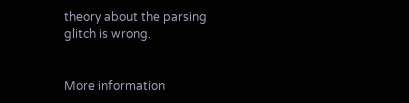theory about the parsing
glitch is wrong.


More information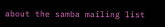about the samba mailing list